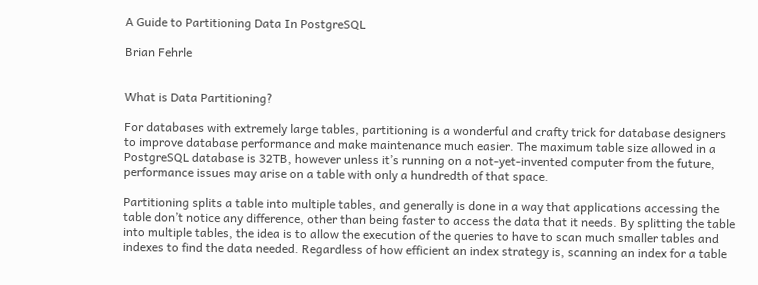A Guide to Partitioning Data In PostgreSQL

Brian Fehrle


What is Data Partitioning?

For databases with extremely large tables, partitioning is a wonderful and crafty trick for database designers to improve database performance and make maintenance much easier. The maximum table size allowed in a PostgreSQL database is 32TB, however unless it’s running on a not-yet-invented computer from the future, performance issues may arise on a table with only a hundredth of that space.

Partitioning splits a table into multiple tables, and generally is done in a way that applications accessing the table don’t notice any difference, other than being faster to access the data that it needs. By splitting the table into multiple tables, the idea is to allow the execution of the queries to have to scan much smaller tables and indexes to find the data needed. Regardless of how efficient an index strategy is, scanning an index for a table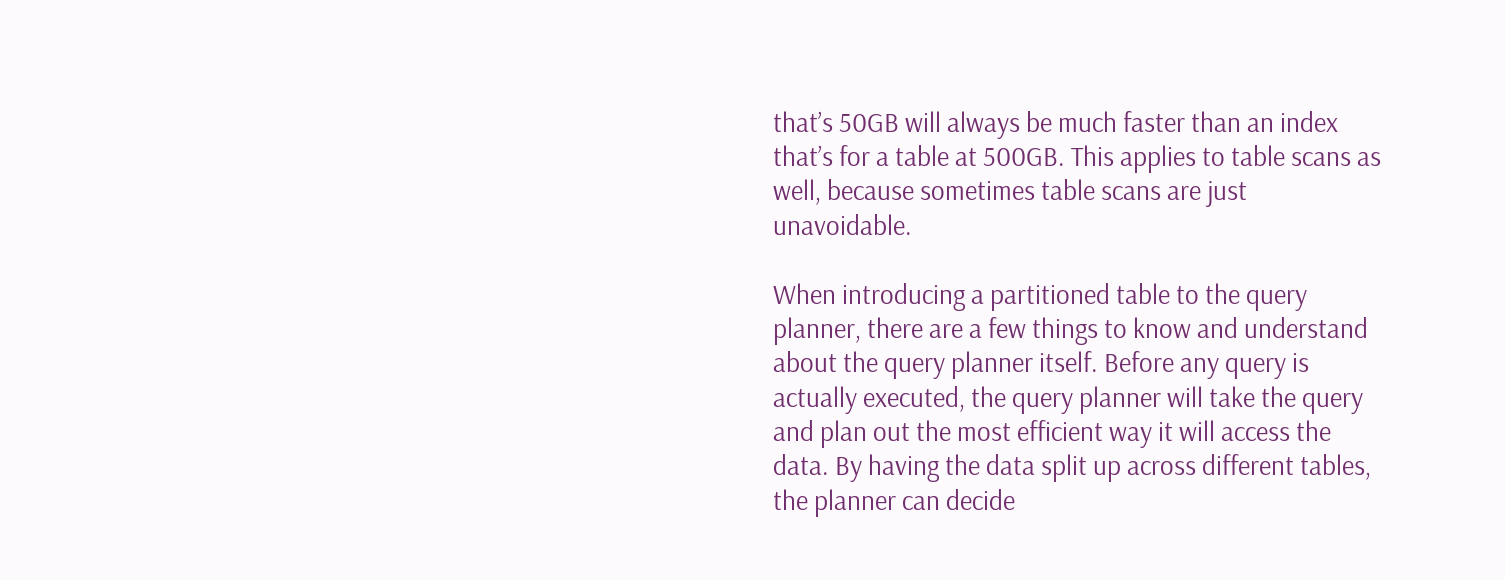that’s 50GB will always be much faster than an index that’s for a table at 500GB. This applies to table scans as well, because sometimes table scans are just unavoidable.

When introducing a partitioned table to the query planner, there are a few things to know and understand about the query planner itself. Before any query is actually executed, the query planner will take the query and plan out the most efficient way it will access the data. By having the data split up across different tables, the planner can decide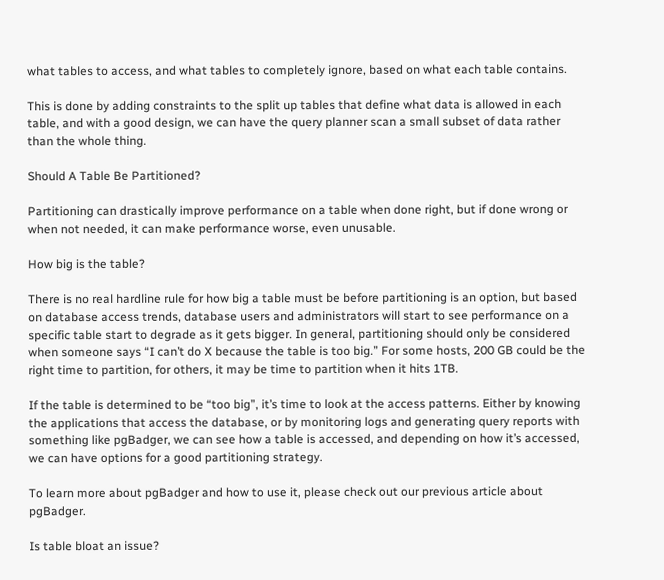what tables to access, and what tables to completely ignore, based on what each table contains.

This is done by adding constraints to the split up tables that define what data is allowed in each table, and with a good design, we can have the query planner scan a small subset of data rather than the whole thing.

Should A Table Be Partitioned?

Partitioning can drastically improve performance on a table when done right, but if done wrong or when not needed, it can make performance worse, even unusable.

How big is the table?

There is no real hardline rule for how big a table must be before partitioning is an option, but based on database access trends, database users and administrators will start to see performance on a specific table start to degrade as it gets bigger. In general, partitioning should only be considered when someone says “I can’t do X because the table is too big.” For some hosts, 200 GB could be the right time to partition, for others, it may be time to partition when it hits 1TB.

If the table is determined to be “too big”, it’s time to look at the access patterns. Either by knowing the applications that access the database, or by monitoring logs and generating query reports with something like pgBadger, we can see how a table is accessed, and depending on how it’s accessed, we can have options for a good partitioning strategy.

To learn more about pgBadger and how to use it, please check out our previous article about pgBadger.

Is table bloat an issue?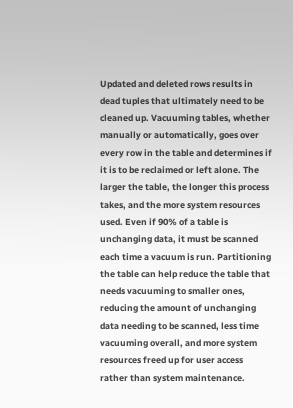Updated and deleted rows results in dead tuples that ultimately need to be cleaned up. Vacuuming tables, whether manually or automatically, goes over every row in the table and determines if it is to be reclaimed or left alone. The larger the table, the longer this process takes, and the more system resources used. Even if 90% of a table is unchanging data, it must be scanned each time a vacuum is run. Partitioning the table can help reduce the table that needs vacuuming to smaller ones, reducing the amount of unchanging data needing to be scanned, less time vacuuming overall, and more system resources freed up for user access rather than system maintenance.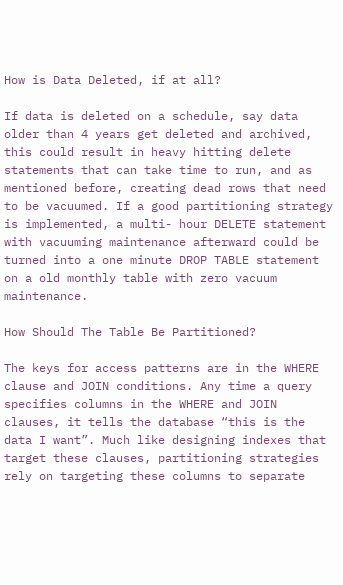How is Data Deleted, if at all?

If data is deleted on a schedule, say data older than 4 years get deleted and archived, this could result in heavy hitting delete statements that can take time to run, and as mentioned before, creating dead rows that need to be vacuumed. If a good partitioning strategy is implemented, a multi- hour DELETE statement with vacuuming maintenance afterward could be turned into a one minute DROP TABLE statement on a old monthly table with zero vacuum maintenance.

How Should The Table Be Partitioned?

The keys for access patterns are in the WHERE clause and JOIN conditions. Any time a query specifies columns in the WHERE and JOIN clauses, it tells the database “this is the data I want”. Much like designing indexes that target these clauses, partitioning strategies rely on targeting these columns to separate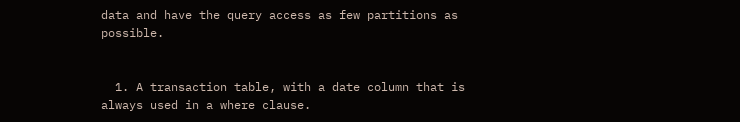data and have the query access as few partitions as possible.


  1. A transaction table, with a date column that is always used in a where clause.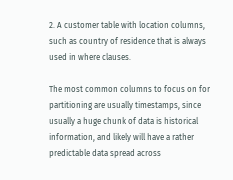2. A customer table with location columns, such as country of residence that is always used in where clauses.

The most common columns to focus on for partitioning are usually timestamps, since usually a huge chunk of data is historical information, and likely will have a rather predictable data spread across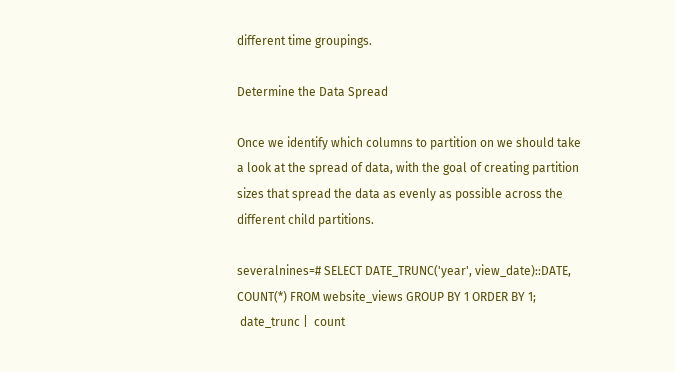different time groupings.

Determine the Data Spread

Once we identify which columns to partition on we should take a look at the spread of data, with the goal of creating partition sizes that spread the data as evenly as possible across the different child partitions.

severalnines=# SELECT DATE_TRUNC('year', view_date)::DATE, COUNT(*) FROM website_views GROUP BY 1 ORDER BY 1;
 date_trunc |  count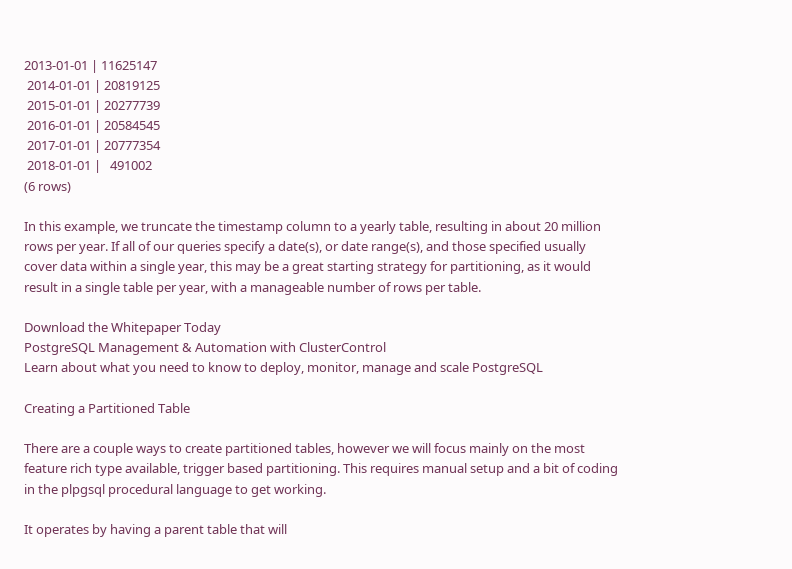2013-01-01 | 11625147
 2014-01-01 | 20819125
 2015-01-01 | 20277739
 2016-01-01 | 20584545
 2017-01-01 | 20777354
 2018-01-01 |   491002
(6 rows)

In this example, we truncate the timestamp column to a yearly table, resulting in about 20 million rows per year. If all of our queries specify a date(s), or date range(s), and those specified usually cover data within a single year, this may be a great starting strategy for partitioning, as it would result in a single table per year, with a manageable number of rows per table.

Download the Whitepaper Today
PostgreSQL Management & Automation with ClusterControl
Learn about what you need to know to deploy, monitor, manage and scale PostgreSQL

Creating a Partitioned Table

There are a couple ways to create partitioned tables, however we will focus mainly on the most feature rich type available, trigger based partitioning. This requires manual setup and a bit of coding in the plpgsql procedural language to get working.

It operates by having a parent table that will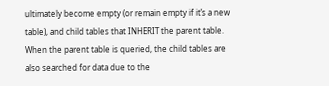ultimately become empty (or remain empty if it’s a new table), and child tables that INHERIT the parent table. When the parent table is queried, the child tables are also searched for data due to the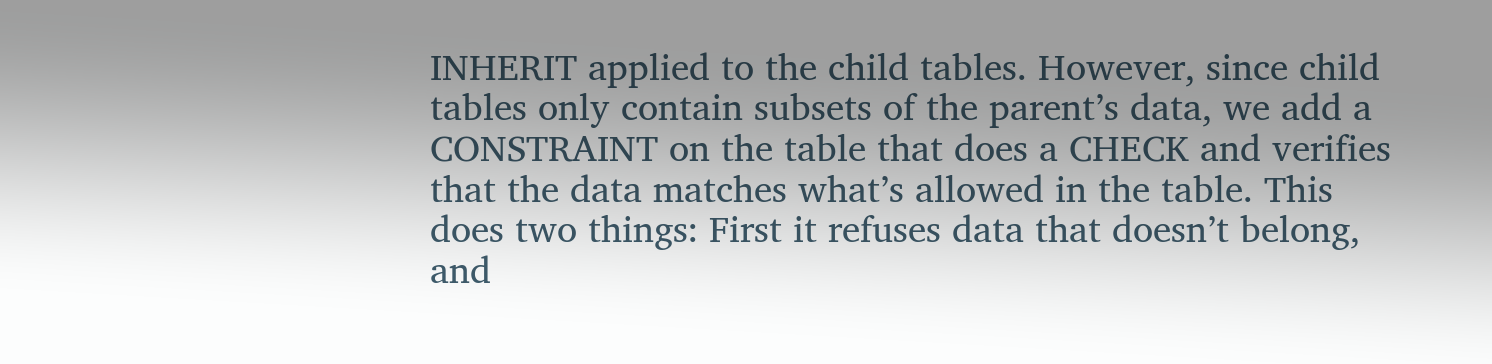INHERIT applied to the child tables. However, since child tables only contain subsets of the parent’s data, we add a CONSTRAINT on the table that does a CHECK and verifies that the data matches what’s allowed in the table. This does two things: First it refuses data that doesn’t belong, and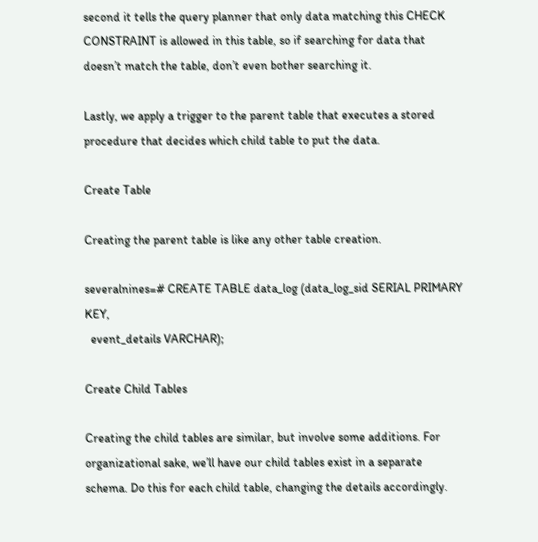second it tells the query planner that only data matching this CHECK CONSTRAINT is allowed in this table, so if searching for data that doesn’t match the table, don’t even bother searching it.

Lastly, we apply a trigger to the parent table that executes a stored procedure that decides which child table to put the data.

Create Table

Creating the parent table is like any other table creation.

severalnines=# CREATE TABLE data_log (data_log_sid SERIAL PRIMARY KEY,
  event_details VARCHAR);

Create Child Tables

Creating the child tables are similar, but involve some additions. For organizational sake, we’ll have our child tables exist in a separate schema. Do this for each child table, changing the details accordingly.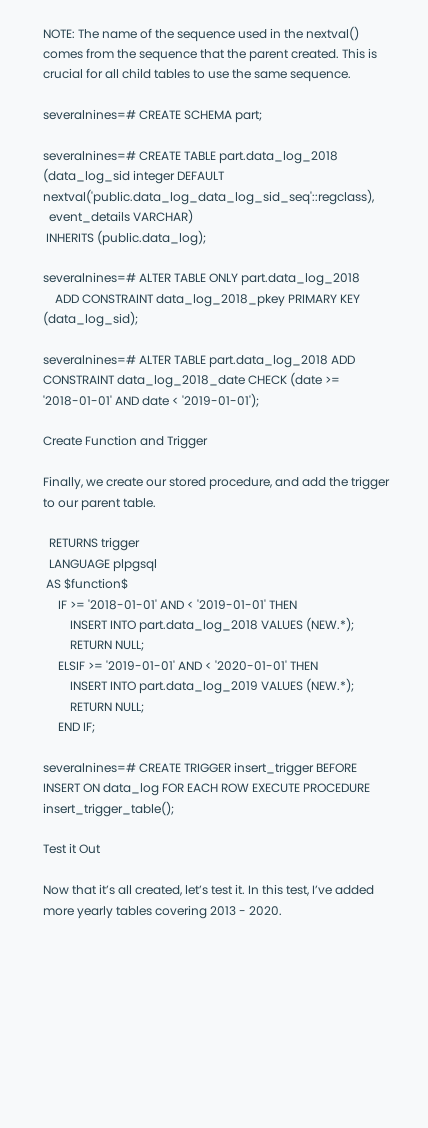NOTE: The name of the sequence used in the nextval() comes from the sequence that the parent created. This is crucial for all child tables to use the same sequence.

severalnines=# CREATE SCHEMA part;

severalnines=# CREATE TABLE part.data_log_2018 (data_log_sid integer DEFAULT nextval('public.data_log_data_log_sid_seq'::regclass),
  event_details VARCHAR)
 INHERITS (public.data_log);

severalnines=# ALTER TABLE ONLY part.data_log_2018
    ADD CONSTRAINT data_log_2018_pkey PRIMARY KEY (data_log_sid);

severalnines=# ALTER TABLE part.data_log_2018 ADD CONSTRAINT data_log_2018_date CHECK (date >= '2018-01-01' AND date < '2019-01-01');

Create Function and Trigger

Finally, we create our stored procedure, and add the trigger to our parent table.

  RETURNS trigger
  LANGUAGE plpgsql
 AS $function$
     IF >= '2018-01-01' AND < '2019-01-01' THEN
         INSERT INTO part.data_log_2018 VALUES (NEW.*);
         RETURN NULL;
     ELSIF >= '2019-01-01' AND < '2020-01-01' THEN
         INSERT INTO part.data_log_2019 VALUES (NEW.*);
         RETURN NULL;
     END IF;

severalnines=# CREATE TRIGGER insert_trigger BEFORE INSERT ON data_log FOR EACH ROW EXECUTE PROCEDURE insert_trigger_table();

Test it Out

Now that it’s all created, let’s test it. In this test, I’ve added more yearly tables covering 2013 - 2020.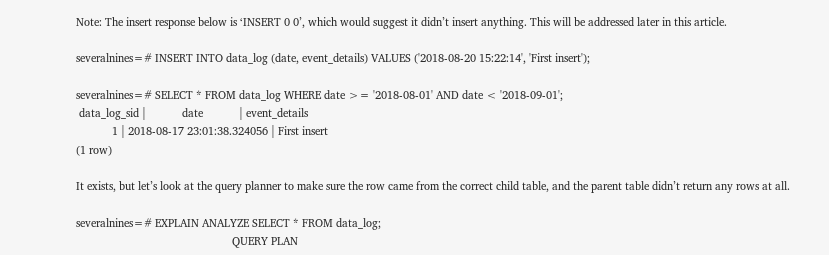Note: The insert response below is ‘INSERT 0 0’, which would suggest it didn’t insert anything. This will be addressed later in this article.

severalnines=# INSERT INTO data_log (date, event_details) VALUES ('2018-08-20 15:22:14', 'First insert');

severalnines=# SELECT * FROM data_log WHERE date >= '2018-08-01' AND date < '2018-09-01';
 data_log_sid |            date            | event_details
            1 | 2018-08-17 23:01:38.324056 | First insert
(1 row)

It exists, but let’s look at the query planner to make sure the row came from the correct child table, and the parent table didn’t return any rows at all.

severalnines=# EXPLAIN ANALYZE SELECT * FROM data_log;
                                                    QUERY PLAN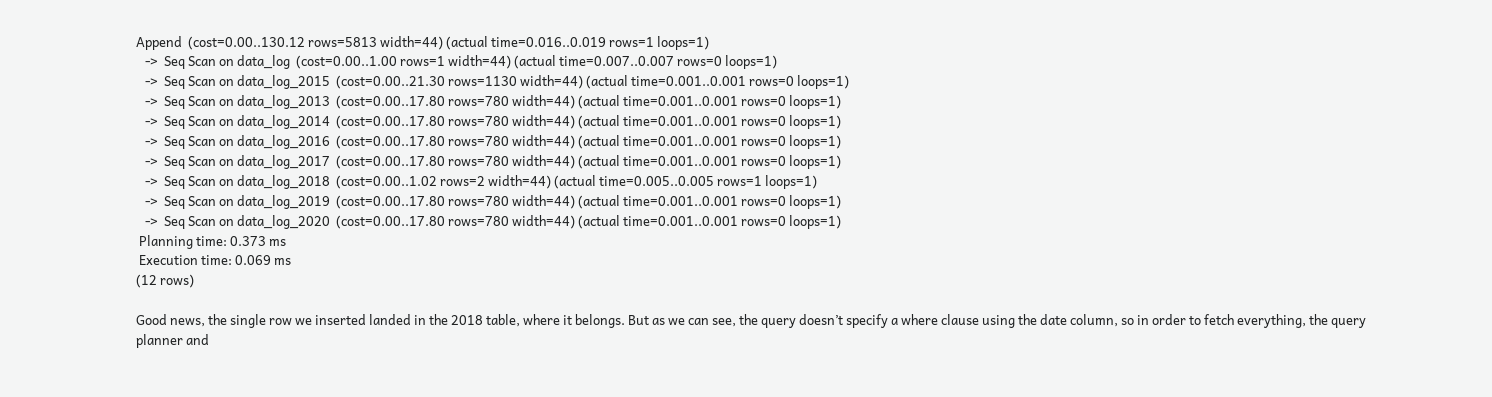Append  (cost=0.00..130.12 rows=5813 width=44) (actual time=0.016..0.019 rows=1 loops=1)
   ->  Seq Scan on data_log  (cost=0.00..1.00 rows=1 width=44) (actual time=0.007..0.007 rows=0 loops=1)
   ->  Seq Scan on data_log_2015  (cost=0.00..21.30 rows=1130 width=44) (actual time=0.001..0.001 rows=0 loops=1)
   ->  Seq Scan on data_log_2013  (cost=0.00..17.80 rows=780 width=44) (actual time=0.001..0.001 rows=0 loops=1)
   ->  Seq Scan on data_log_2014  (cost=0.00..17.80 rows=780 width=44) (actual time=0.001..0.001 rows=0 loops=1)
   ->  Seq Scan on data_log_2016  (cost=0.00..17.80 rows=780 width=44) (actual time=0.001..0.001 rows=0 loops=1)
   ->  Seq Scan on data_log_2017  (cost=0.00..17.80 rows=780 width=44) (actual time=0.001..0.001 rows=0 loops=1)
   ->  Seq Scan on data_log_2018  (cost=0.00..1.02 rows=2 width=44) (actual time=0.005..0.005 rows=1 loops=1)
   ->  Seq Scan on data_log_2019  (cost=0.00..17.80 rows=780 width=44) (actual time=0.001..0.001 rows=0 loops=1)
   ->  Seq Scan on data_log_2020  (cost=0.00..17.80 rows=780 width=44) (actual time=0.001..0.001 rows=0 loops=1)
 Planning time: 0.373 ms
 Execution time: 0.069 ms
(12 rows)

Good news, the single row we inserted landed in the 2018 table, where it belongs. But as we can see, the query doesn’t specify a where clause using the date column, so in order to fetch everything, the query planner and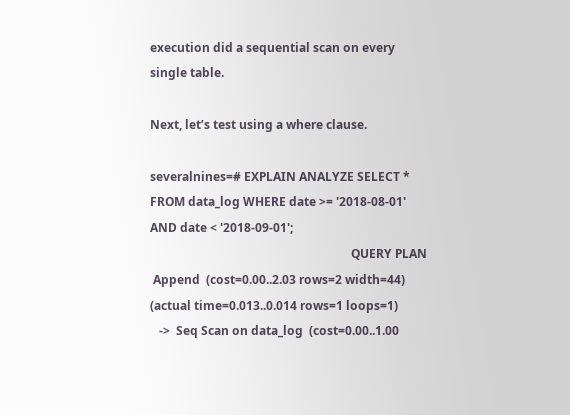execution did a sequential scan on every single table.

Next, let’s test using a where clause.

severalnines=# EXPLAIN ANALYZE SELECT * FROM data_log WHERE date >= '2018-08-01' AND date < '2018-09-01';
                                                                   QUERY PLAN
 Append  (cost=0.00..2.03 rows=2 width=44) (actual time=0.013..0.014 rows=1 loops=1)
   ->  Seq Scan on data_log  (cost=0.00..1.00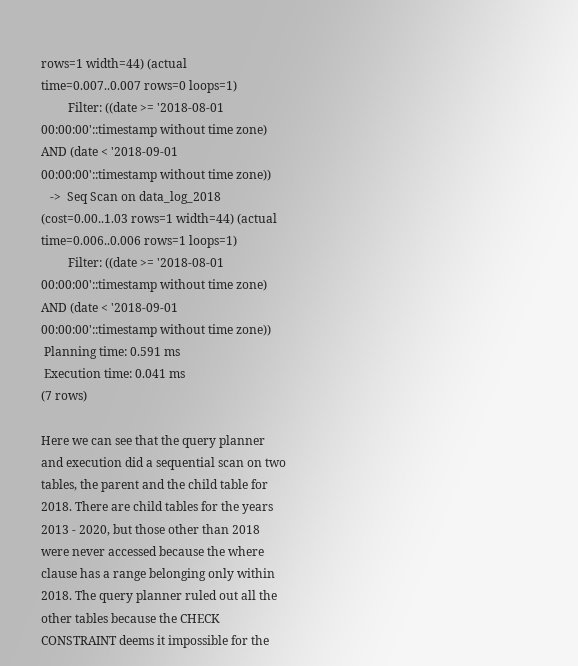rows=1 width=44) (actual time=0.007..0.007 rows=0 loops=1)
         Filter: ((date >= '2018-08-01 00:00:00'::timestamp without time zone) AND (date < '2018-09-01 00:00:00'::timestamp without time zone))
   ->  Seq Scan on data_log_2018  (cost=0.00..1.03 rows=1 width=44) (actual time=0.006..0.006 rows=1 loops=1)
         Filter: ((date >= '2018-08-01 00:00:00'::timestamp without time zone) AND (date < '2018-09-01 00:00:00'::timestamp without time zone))
 Planning time: 0.591 ms
 Execution time: 0.041 ms
(7 rows)

Here we can see that the query planner and execution did a sequential scan on two tables, the parent and the child table for 2018. There are child tables for the years 2013 - 2020, but those other than 2018 were never accessed because the where clause has a range belonging only within 2018. The query planner ruled out all the other tables because the CHECK CONSTRAINT deems it impossible for the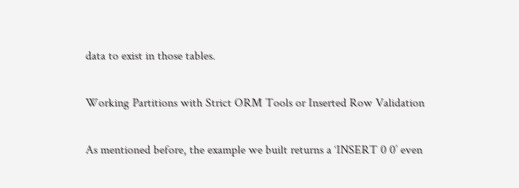data to exist in those tables.

Working Partitions with Strict ORM Tools or Inserted Row Validation

As mentioned before, the example we built returns a ‘INSERT 0 0’ even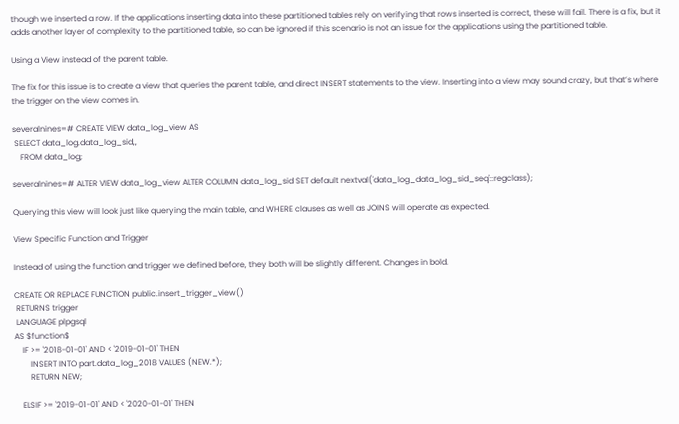though we inserted a row. If the applications inserting data into these partitioned tables rely on verifying that rows inserted is correct, these will fail. There is a fix, but it adds another layer of complexity to the partitioned table, so can be ignored if this scenario is not an issue for the applications using the partitioned table.

Using a View instead of the parent table.

The fix for this issue is to create a view that queries the parent table, and direct INSERT statements to the view. Inserting into a view may sound crazy, but that’s where the trigger on the view comes in.

severalnines=# CREATE VIEW data_log_view AS
 SELECT data_log.data_log_sid,,
    FROM data_log;

severalnines=# ALTER VIEW data_log_view ALTER COLUMN data_log_sid SET default nextval('data_log_data_log_sid_seq'::regclass);

Querying this view will look just like querying the main table, and WHERE clauses as well as JOINS will operate as expected.

View Specific Function and Trigger

Instead of using the function and trigger we defined before, they both will be slightly different. Changes in bold.

CREATE OR REPLACE FUNCTION public.insert_trigger_view()
 RETURNS trigger
 LANGUAGE plpgsql
AS $function$
    IF >= '2018-01-01' AND < '2019-01-01' THEN
        INSERT INTO part.data_log_2018 VALUES (NEW.*);
        RETURN NEW;

    ELSIF >= '2019-01-01' AND < '2020-01-01' THEN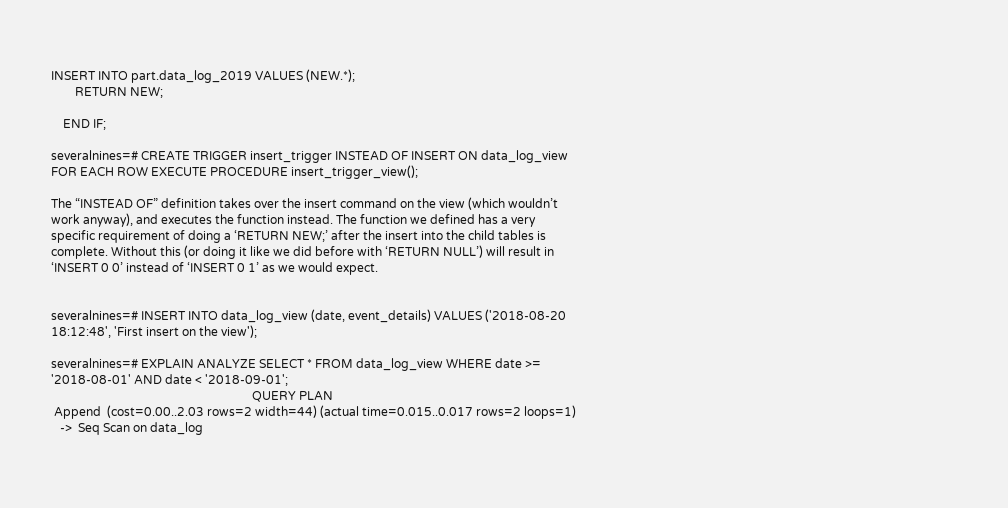INSERT INTO part.data_log_2019 VALUES (NEW.*);
        RETURN NEW;

    END IF;

severalnines=# CREATE TRIGGER insert_trigger INSTEAD OF INSERT ON data_log_view FOR EACH ROW EXECUTE PROCEDURE insert_trigger_view();

The “INSTEAD OF” definition takes over the insert command on the view (which wouldn’t work anyway), and executes the function instead. The function we defined has a very specific requirement of doing a ‘RETURN NEW;’ after the insert into the child tables is complete. Without this (or doing it like we did before with ‘RETURN NULL’) will result in ‘INSERT 0 0’ instead of ‘INSERT 0 1’ as we would expect.


severalnines=# INSERT INTO data_log_view (date, event_details) VALUES ('2018-08-20 18:12:48', 'First insert on the view');

severalnines=# EXPLAIN ANALYZE SELECT * FROM data_log_view WHERE date >= '2018-08-01' AND date < '2018-09-01';
                                                                   QUERY PLAN
 Append  (cost=0.00..2.03 rows=2 width=44) (actual time=0.015..0.017 rows=2 loops=1)
   ->  Seq Scan on data_log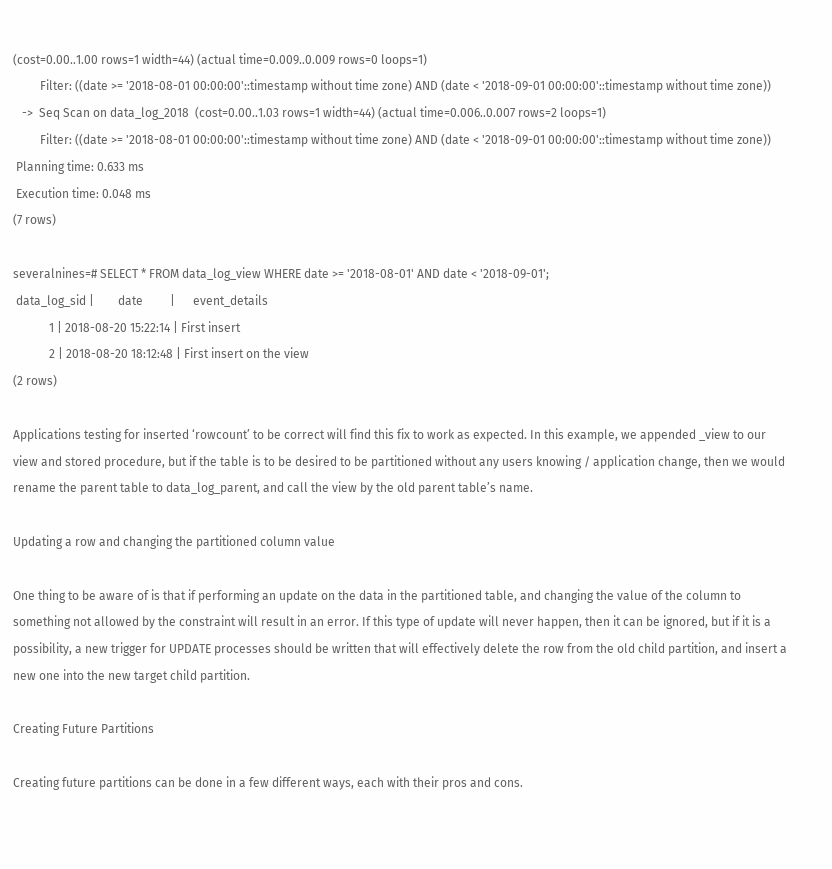(cost=0.00..1.00 rows=1 width=44) (actual time=0.009..0.009 rows=0 loops=1)
         Filter: ((date >= '2018-08-01 00:00:00'::timestamp without time zone) AND (date < '2018-09-01 00:00:00'::timestamp without time zone))
   ->  Seq Scan on data_log_2018  (cost=0.00..1.03 rows=1 width=44) (actual time=0.006..0.007 rows=2 loops=1)
         Filter: ((date >= '2018-08-01 00:00:00'::timestamp without time zone) AND (date < '2018-09-01 00:00:00'::timestamp without time zone))
 Planning time: 0.633 ms
 Execution time: 0.048 ms
(7 rows)

severalnines=# SELECT * FROM data_log_view WHERE date >= '2018-08-01' AND date < '2018-09-01';
 data_log_sid |        date         |      event_details
            1 | 2018-08-20 15:22:14 | First insert
            2 | 2018-08-20 18:12:48 | First insert on the view
(2 rows)

Applications testing for inserted ‘rowcount’ to be correct will find this fix to work as expected. In this example, we appended _view to our view and stored procedure, but if the table is to be desired to be partitioned without any users knowing / application change, then we would rename the parent table to data_log_parent, and call the view by the old parent table’s name.

Updating a row and changing the partitioned column value

One thing to be aware of is that if performing an update on the data in the partitioned table, and changing the value of the column to something not allowed by the constraint will result in an error. If this type of update will never happen, then it can be ignored, but if it is a possibility, a new trigger for UPDATE processes should be written that will effectively delete the row from the old child partition, and insert a new one into the new target child partition.

Creating Future Partitions

Creating future partitions can be done in a few different ways, each with their pros and cons.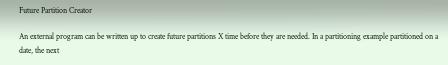Future Partition Creator

An external program can be written up to create future partitions X time before they are needed. In a partitioning example partitioned on a date, the next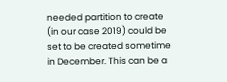needed partition to create (in our case 2019) could be set to be created sometime in December. This can be a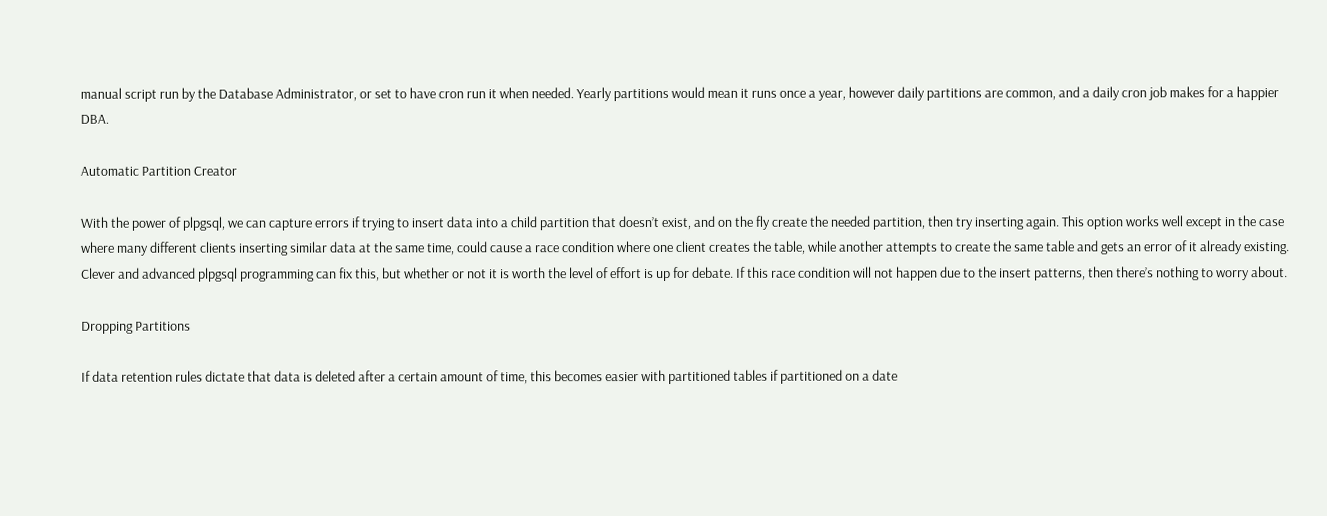manual script run by the Database Administrator, or set to have cron run it when needed. Yearly partitions would mean it runs once a year, however daily partitions are common, and a daily cron job makes for a happier DBA.

Automatic Partition Creator

With the power of plpgsql, we can capture errors if trying to insert data into a child partition that doesn’t exist, and on the fly create the needed partition, then try inserting again. This option works well except in the case where many different clients inserting similar data at the same time, could cause a race condition where one client creates the table, while another attempts to create the same table and gets an error of it already existing. Clever and advanced plpgsql programming can fix this, but whether or not it is worth the level of effort is up for debate. If this race condition will not happen due to the insert patterns, then there’s nothing to worry about.

Dropping Partitions

If data retention rules dictate that data is deleted after a certain amount of time, this becomes easier with partitioned tables if partitioned on a date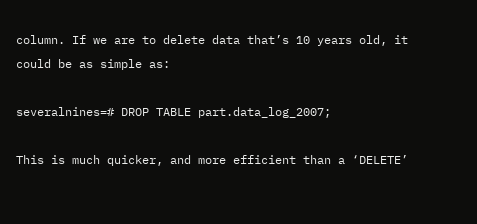column. If we are to delete data that’s 10 years old, it could be as simple as:

severalnines=# DROP TABLE part.data_log_2007;

This is much quicker, and more efficient than a ‘DELETE’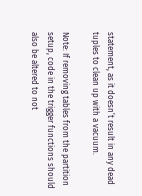statement, as it doesn’t result in any dead tuples to clean up with a vacuum.

Note: If removing tables from the partition setup, code in the trigger functions should also be altered to not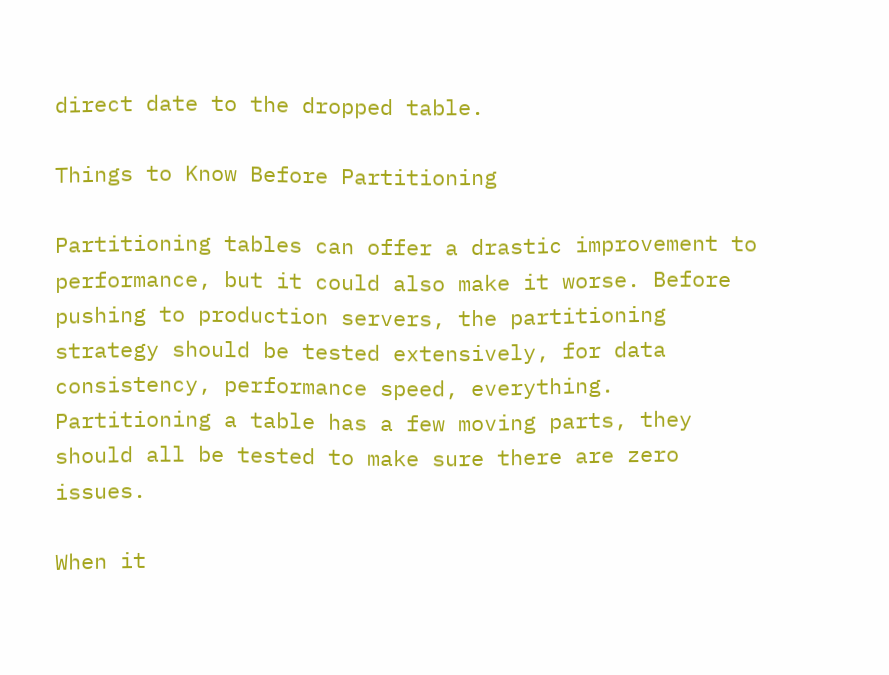direct date to the dropped table.

Things to Know Before Partitioning

Partitioning tables can offer a drastic improvement to performance, but it could also make it worse. Before pushing to production servers, the partitioning strategy should be tested extensively, for data consistency, performance speed, everything. Partitioning a table has a few moving parts, they should all be tested to make sure there are zero issues.

When it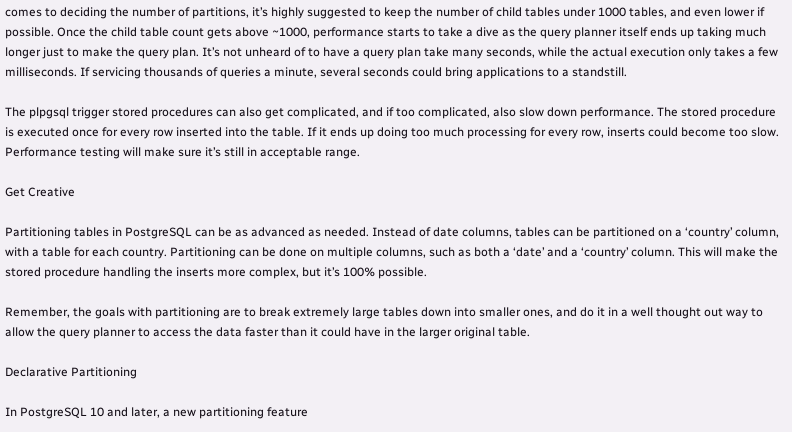comes to deciding the number of partitions, it’s highly suggested to keep the number of child tables under 1000 tables, and even lower if possible. Once the child table count gets above ~1000, performance starts to take a dive as the query planner itself ends up taking much longer just to make the query plan. It’s not unheard of to have a query plan take many seconds, while the actual execution only takes a few milliseconds. If servicing thousands of queries a minute, several seconds could bring applications to a standstill.

The plpgsql trigger stored procedures can also get complicated, and if too complicated, also slow down performance. The stored procedure is executed once for every row inserted into the table. If it ends up doing too much processing for every row, inserts could become too slow. Performance testing will make sure it’s still in acceptable range.

Get Creative

Partitioning tables in PostgreSQL can be as advanced as needed. Instead of date columns, tables can be partitioned on a ‘country’ column, with a table for each country. Partitioning can be done on multiple columns, such as both a ‘date’ and a ‘country’ column. This will make the stored procedure handling the inserts more complex, but it’s 100% possible.

Remember, the goals with partitioning are to break extremely large tables down into smaller ones, and do it in a well thought out way to allow the query planner to access the data faster than it could have in the larger original table.

Declarative Partitioning

In PostgreSQL 10 and later, a new partitioning feature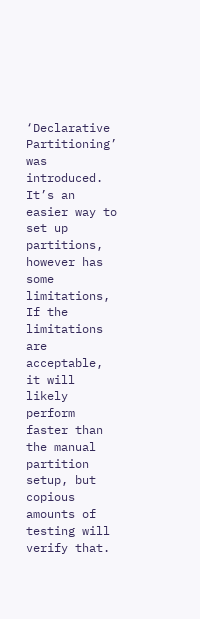‘Declarative Partitioning’ was introduced. It’s an easier way to set up partitions, however has some limitations, If the limitations are acceptable, it will likely perform faster than the manual partition setup, but copious amounts of testing will verify that.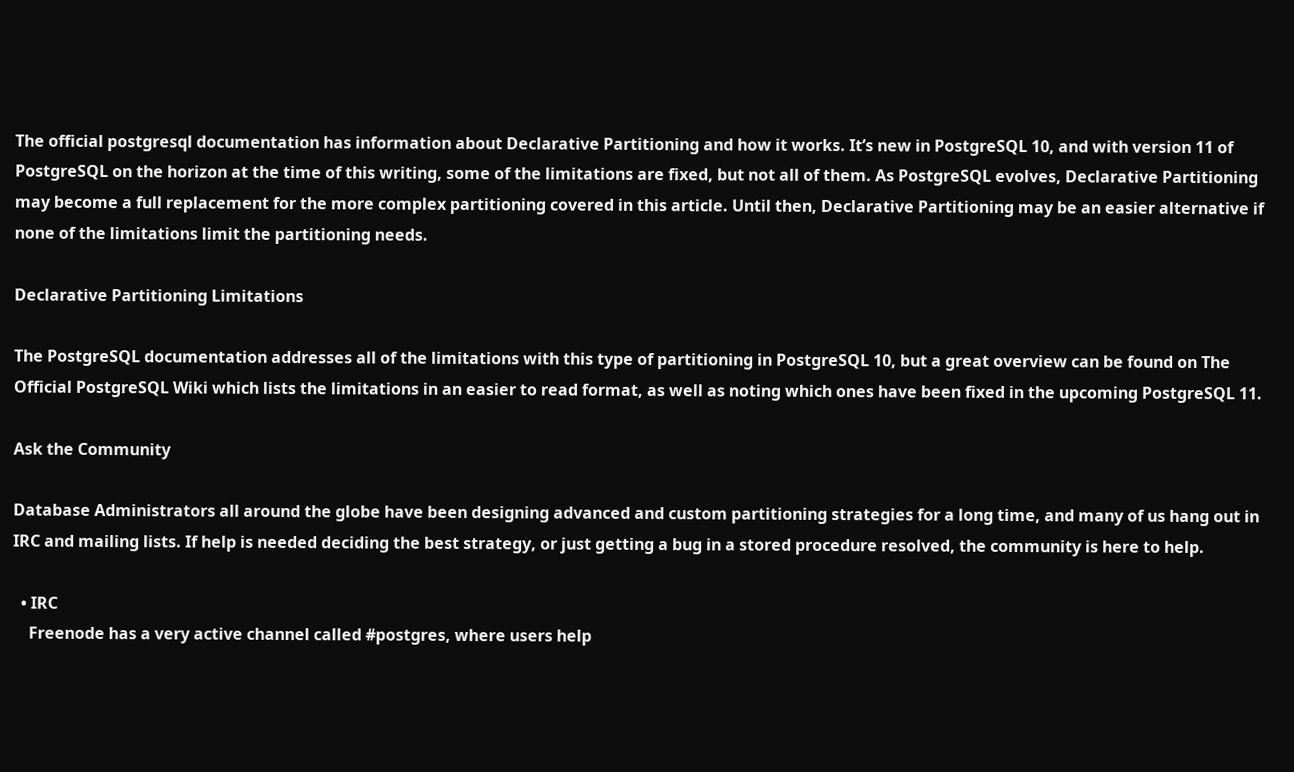The official postgresql documentation has information about Declarative Partitioning and how it works. It’s new in PostgreSQL 10, and with version 11 of PostgreSQL on the horizon at the time of this writing, some of the limitations are fixed, but not all of them. As PostgreSQL evolves, Declarative Partitioning may become a full replacement for the more complex partitioning covered in this article. Until then, Declarative Partitioning may be an easier alternative if none of the limitations limit the partitioning needs.

Declarative Partitioning Limitations

The PostgreSQL documentation addresses all of the limitations with this type of partitioning in PostgreSQL 10, but a great overview can be found on The Official PostgreSQL Wiki which lists the limitations in an easier to read format, as well as noting which ones have been fixed in the upcoming PostgreSQL 11.

Ask the Community

Database Administrators all around the globe have been designing advanced and custom partitioning strategies for a long time, and many of us hang out in IRC and mailing lists. If help is needed deciding the best strategy, or just getting a bug in a stored procedure resolved, the community is here to help.

  • IRC
    Freenode has a very active channel called #postgres, where users help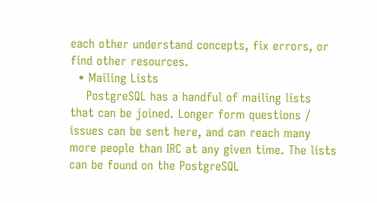each other understand concepts, fix errors, or find other resources.
  • Mailing Lists
    PostgreSQL has a handful of mailing lists that can be joined. Longer form questions / issues can be sent here, and can reach many more people than IRC at any given time. The lists can be found on the PostgreSQL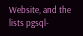Website, and the lists pgsql-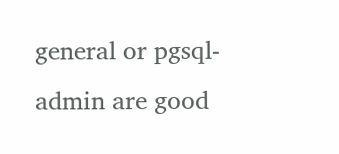general or pgsql-admin are good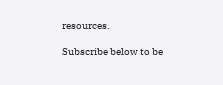resources.

Subscribe below to be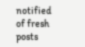notified of fresh posts